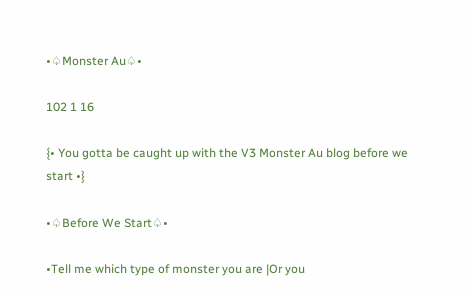•♤Monster Au♤•

102 1 16

{• You gotta be caught up with the V3 Monster Au blog before we start •}

•♤Before We Start♤•

•Tell me which type of monster you are |Or you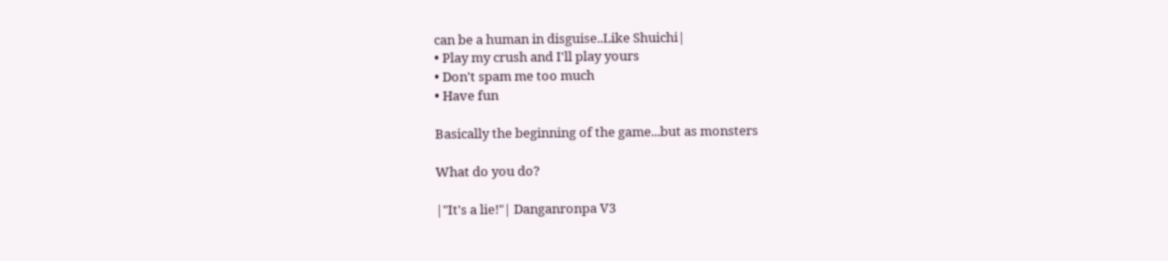can be a human in disguise..Like Shuichi|
• Play my crush and I'll play yours
• Don't spam me too much
• Have fun

Basically the beginning of the game...but as monsters

What do you do?

|"It's a lie!"| Danganronpa V3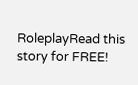RoleplayRead this story for FREE!